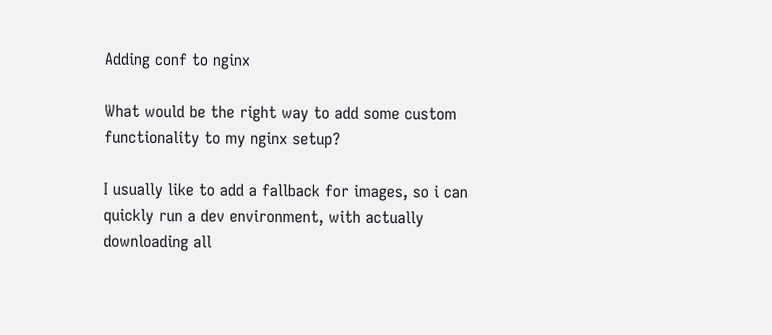Adding conf to nginx

What would be the right way to add some custom functionality to my nginx setup?

I usually like to add a fallback for images, so i can quickly run a dev environment, with actually downloading all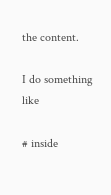the content.

I do something like

# inside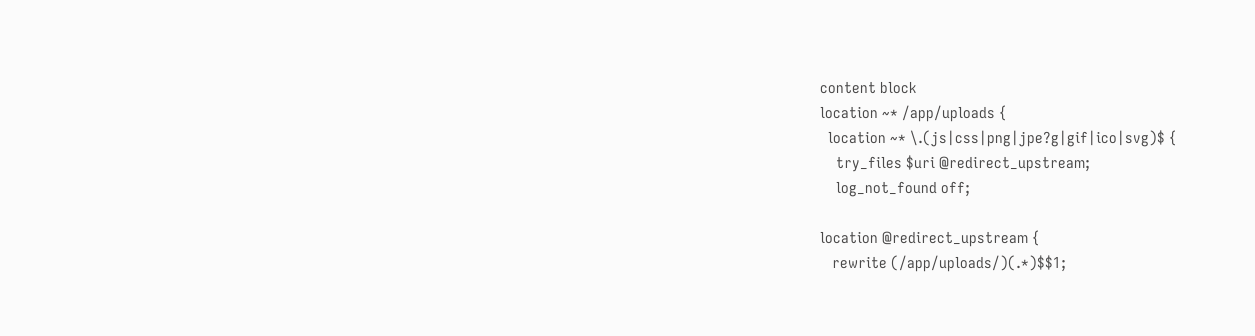content block
location ~* /app/uploads {
  location ~* \.(js|css|png|jpe?g|gif|ico|svg)$ {
    try_files $uri @redirect_upstream;
    log_not_found off;

location @redirect_upstream {
   rewrite (/app/uploads/)(.*)$$1;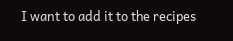I want to add it to the recipes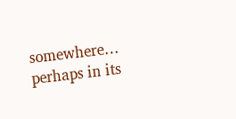somewhere… perhaps in its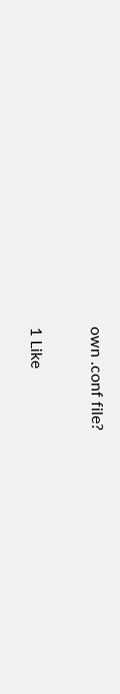own .conf file?

1 Like